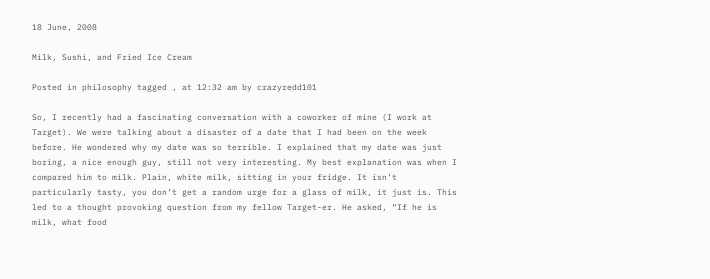18 June, 2008

Milk, Sushi, and Fried Ice Cream

Posted in philosophy tagged , at 12:32 am by crazyredd101

So, I recently had a fascinating conversation with a coworker of mine (I work at Target). We were talking about a disaster of a date that I had been on the week before. He wondered why my date was so terrible. I explained that my date was just boring, a nice enough guy, still not very interesting. My best explanation was when I compared him to milk. Plain, white milk, sitting in your fridge. It isn’t particularly tasty, you don’t get a random urge for a glass of milk, it just is. This led to a thought provoking question from my fellow Target-er. He asked, “If he is milk, what food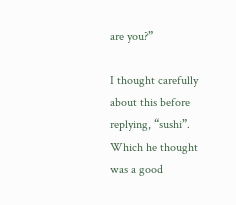are you?”

I thought carefully about this before replying, “sushi”. Which he thought was a good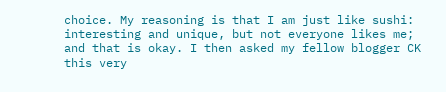choice. My reasoning is that I am just like sushi: interesting and unique, but not everyone likes me; and that is okay. I then asked my fellow blogger CK this very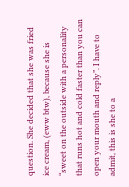question. She decided that she was fried ice cream, (eww btw), because she is “sweet on the outside with a personality that runs hot and cold faster than you can open your mouth and reply”. I have to admit, this is she to a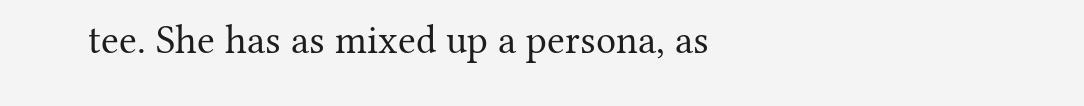tee. She has as mixed up a persona, as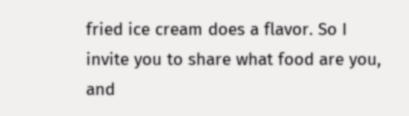fried ice cream does a flavor. So I invite you to share what food are you, and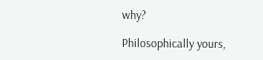why?

Philosophically yours,